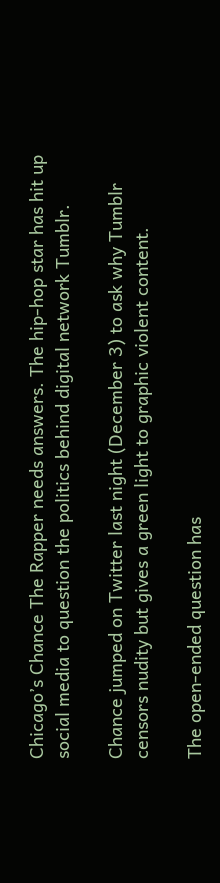Chicago’s Chance The Rapper needs answers. The hip-hop star has hit up social media to question the politics behind digital network Tumblr.

Chance jumped on Twitter last night (December 3) to ask why Tumblr censors nudity but gives a green light to graphic violent content.

The open-ended question has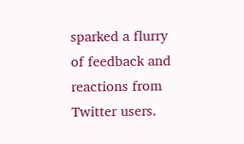sparked a flurry of feedback and reactions from Twitter users.